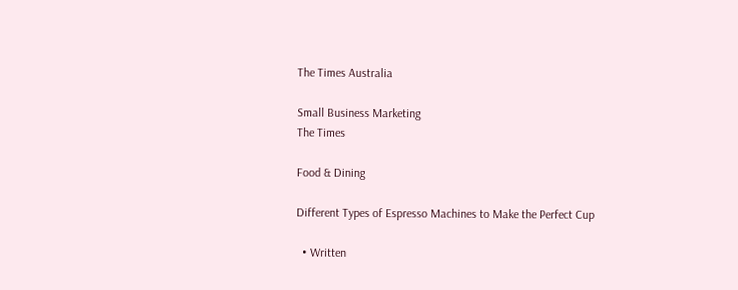The Times Australia

Small Business Marketing
The Times

Food & Dining

Different Types of Espresso Machines to Make the Perfect Cup

  • Written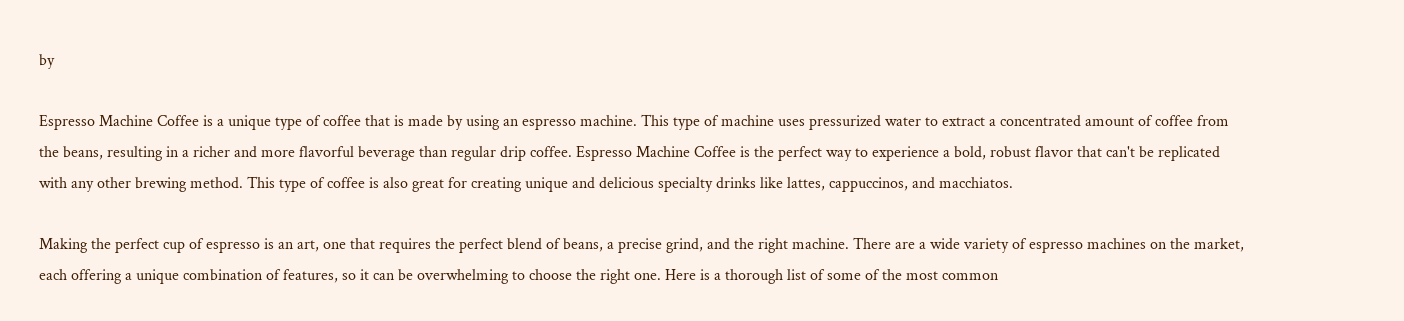by

Espresso Machine Coffee is a unique type of coffee that is made by using an espresso machine. This type of machine uses pressurized water to extract a concentrated amount of coffee from the beans, resulting in a richer and more flavorful beverage than regular drip coffee. Espresso Machine Coffee is the perfect way to experience a bold, robust flavor that can't be replicated with any other brewing method. This type of coffee is also great for creating unique and delicious specialty drinks like lattes, cappuccinos, and macchiatos.

Making the perfect cup of espresso is an art, one that requires the perfect blend of beans, a precise grind, and the right machine. There are a wide variety of espresso machines on the market, each offering a unique combination of features, so it can be overwhelming to choose the right one. Here is a thorough list of some of the most common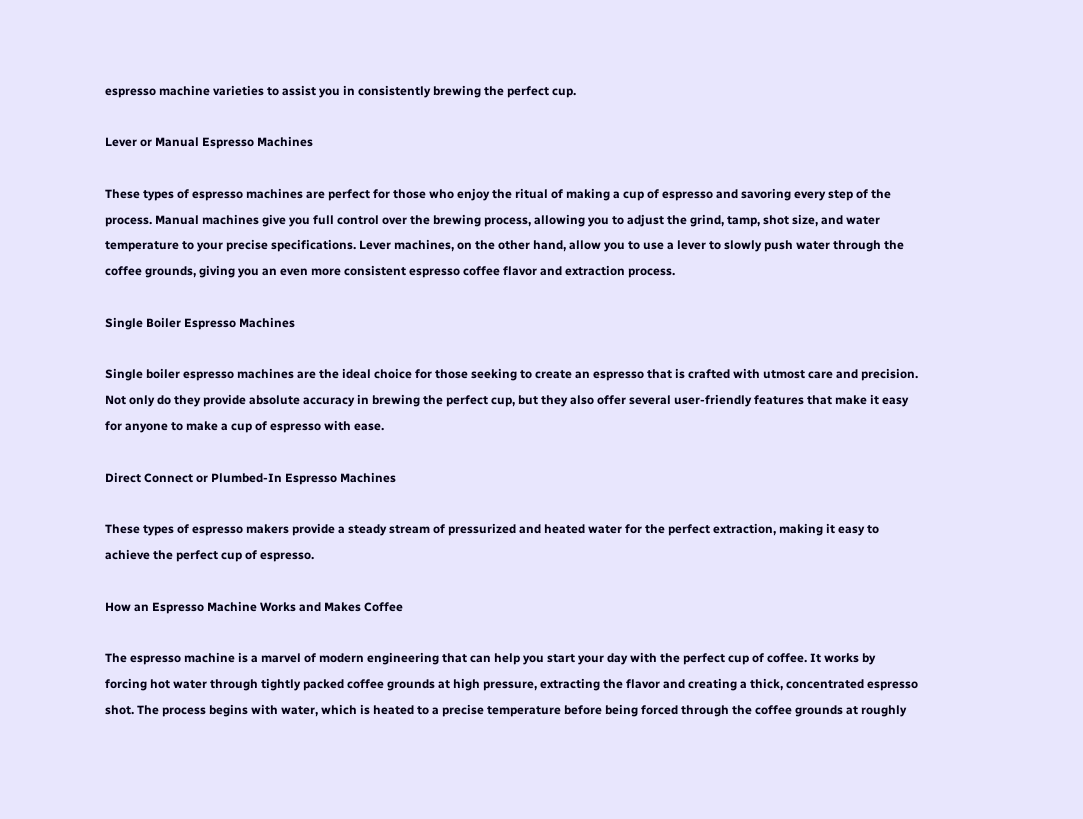espresso machine varieties to assist you in consistently brewing the perfect cup.

Lever or Manual Espresso Machines

These types of espresso machines are perfect for those who enjoy the ritual of making a cup of espresso and savoring every step of the process. Manual machines give you full control over the brewing process, allowing you to adjust the grind, tamp, shot size, and water temperature to your precise specifications. Lever machines, on the other hand, allow you to use a lever to slowly push water through the coffee grounds, giving you an even more consistent espresso coffee flavor and extraction process.

Single Boiler Espresso Machines

Single boiler espresso machines are the ideal choice for those seeking to create an espresso that is crafted with utmost care and precision. Not only do they provide absolute accuracy in brewing the perfect cup, but they also offer several user-friendly features that make it easy for anyone to make a cup of espresso with ease.

Direct Connect or Plumbed-In Espresso Machines

These types of espresso makers provide a steady stream of pressurized and heated water for the perfect extraction, making it easy to achieve the perfect cup of espresso.

How an Espresso Machine Works and Makes Coffee

The espresso machine is a marvel of modern engineering that can help you start your day with the perfect cup of coffee. It works by forcing hot water through tightly packed coffee grounds at high pressure, extracting the flavor and creating a thick, concentrated espresso shot. The process begins with water, which is heated to a precise temperature before being forced through the coffee grounds at roughly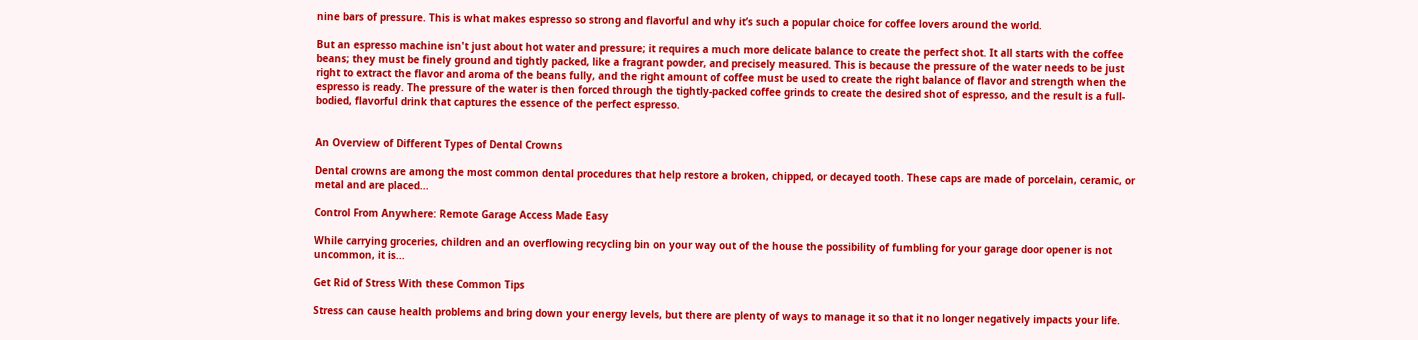nine bars of pressure. This is what makes espresso so strong and flavorful and why it’s such a popular choice for coffee lovers around the world.

But an espresso machine isn't just about hot water and pressure; it requires a much more delicate balance to create the perfect shot. It all starts with the coffee beans; they must be finely ground and tightly packed, like a fragrant powder, and precisely measured. This is because the pressure of the water needs to be just right to extract the flavor and aroma of the beans fully, and the right amount of coffee must be used to create the right balance of flavor and strength when the espresso is ready. The pressure of the water is then forced through the tightly-packed coffee grinds to create the desired shot of espresso, and the result is a full-bodied, flavorful drink that captures the essence of the perfect espresso.


An Overview of Different Types of Dental Crowns

Dental crowns are among the most common dental procedures that help restore a broken, chipped, or decayed tooth. These caps are made of porcelain, ceramic, or metal and are placed...

Control From Anywhere: Remote Garage Access Made Easy

While carrying groceries, children and an overflowing recycling bin on your way out of the house the possibility of fumbling for your garage door opener is not uncommon, it is...

Get Rid of Stress With these Common Tips

Stress can cause health problems and bring down your energy levels, but there are plenty of ways to manage it so that it no longer negatively impacts your life.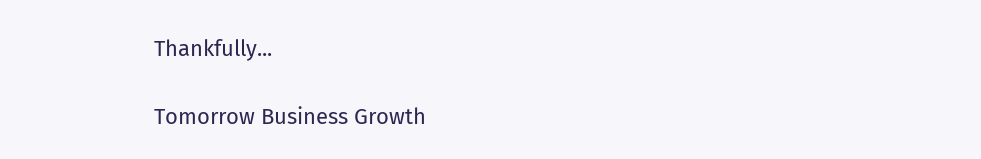Thankfully...

Tomorrow Business Growth